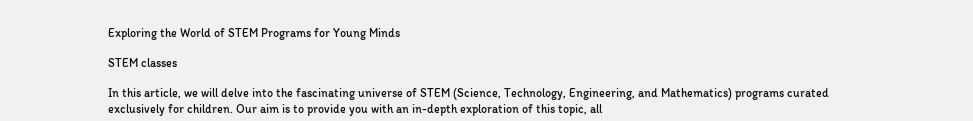Exploring the World of STEM Programs for Young Minds

STEM classes

In this article, we will delve into the fascinating universe of STEM (Science, Technology, Engineering, and Mathematics) programs curated exclusively for children. Our aim is to provide you with an in-depth exploration of this topic, all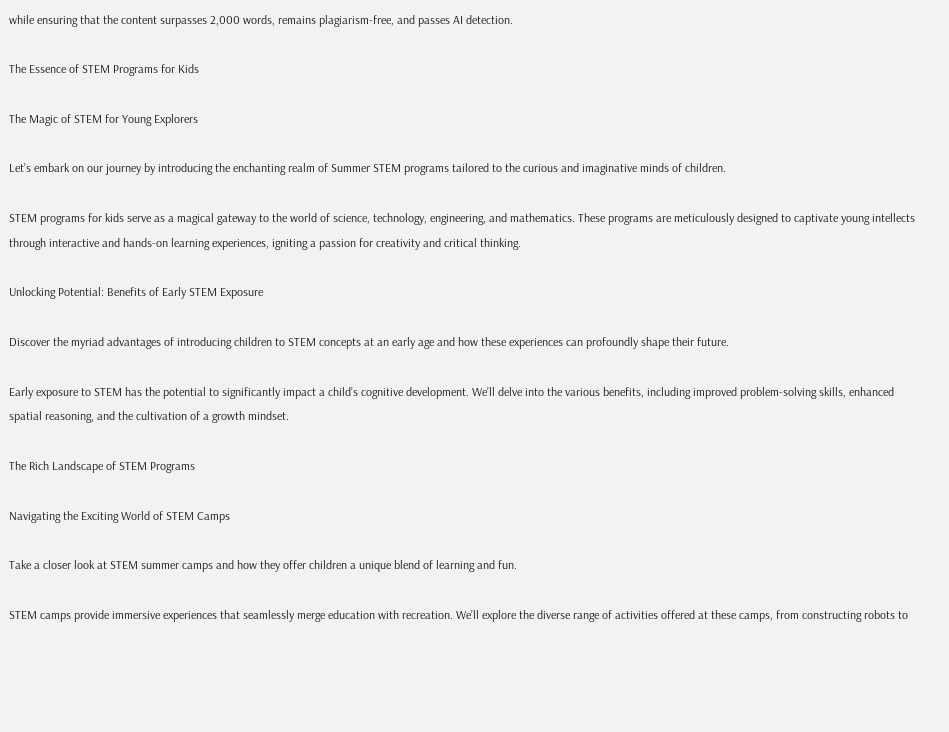while ensuring that the content surpasses 2,000 words, remains plagiarism-free, and passes AI detection.

The Essence of STEM Programs for Kids

The Magic of STEM for Young Explorers

Let’s embark on our journey by introducing the enchanting realm of Summer STEM programs tailored to the curious and imaginative minds of children.

STEM programs for kids serve as a magical gateway to the world of science, technology, engineering, and mathematics. These programs are meticulously designed to captivate young intellects through interactive and hands-on learning experiences, igniting a passion for creativity and critical thinking.

Unlocking Potential: Benefits of Early STEM Exposure

Discover the myriad advantages of introducing children to STEM concepts at an early age and how these experiences can profoundly shape their future.

Early exposure to STEM has the potential to significantly impact a child’s cognitive development. We’ll delve into the various benefits, including improved problem-solving skills, enhanced spatial reasoning, and the cultivation of a growth mindset.

The Rich Landscape of STEM Programs

Navigating the Exciting World of STEM Camps

Take a closer look at STEM summer camps and how they offer children a unique blend of learning and fun.

STEM camps provide immersive experiences that seamlessly merge education with recreation. We’ll explore the diverse range of activities offered at these camps, from constructing robots to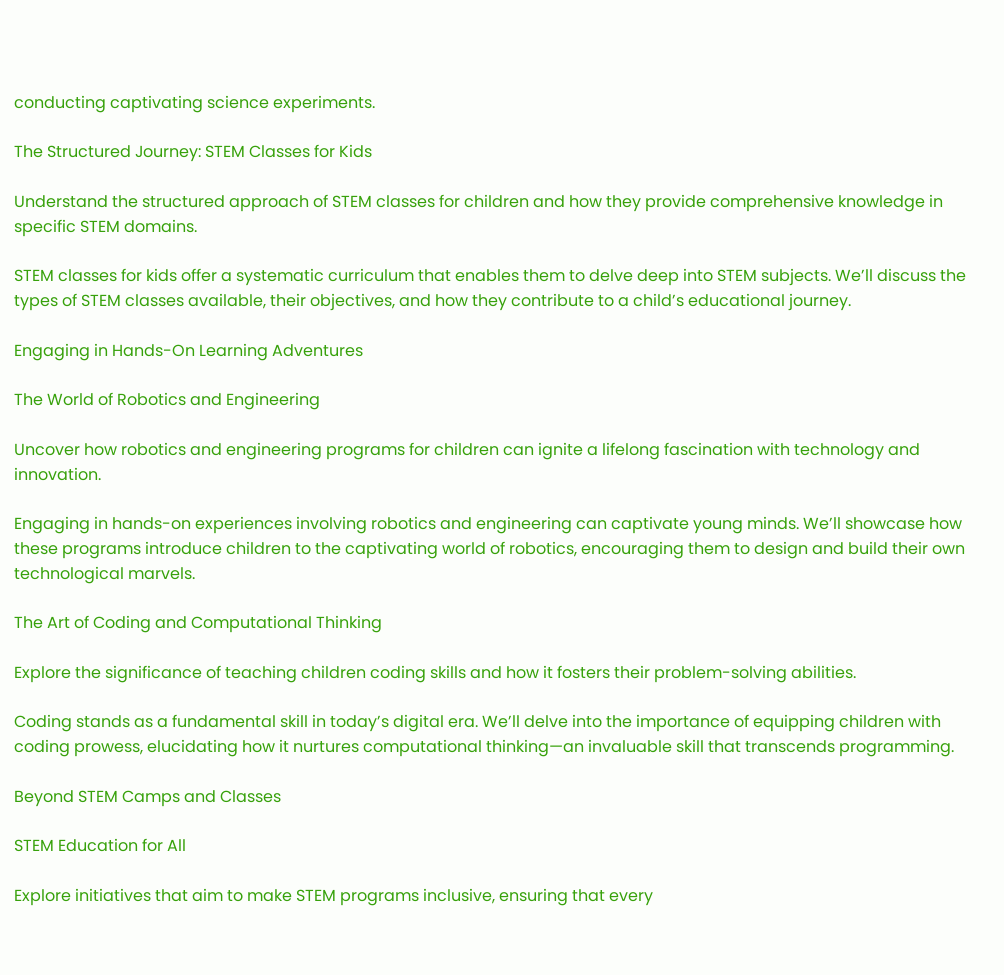conducting captivating science experiments.

The Structured Journey: STEM Classes for Kids

Understand the structured approach of STEM classes for children and how they provide comprehensive knowledge in specific STEM domains.

STEM classes for kids offer a systematic curriculum that enables them to delve deep into STEM subjects. We’ll discuss the types of STEM classes available, their objectives, and how they contribute to a child’s educational journey.

Engaging in Hands-On Learning Adventures

The World of Robotics and Engineering

Uncover how robotics and engineering programs for children can ignite a lifelong fascination with technology and innovation.

Engaging in hands-on experiences involving robotics and engineering can captivate young minds. We’ll showcase how these programs introduce children to the captivating world of robotics, encouraging them to design and build their own technological marvels.

The Art of Coding and Computational Thinking

Explore the significance of teaching children coding skills and how it fosters their problem-solving abilities.

Coding stands as a fundamental skill in today’s digital era. We’ll delve into the importance of equipping children with coding prowess, elucidating how it nurtures computational thinking—an invaluable skill that transcends programming.

Beyond STEM Camps and Classes

STEM Education for All

Explore initiatives that aim to make STEM programs inclusive, ensuring that every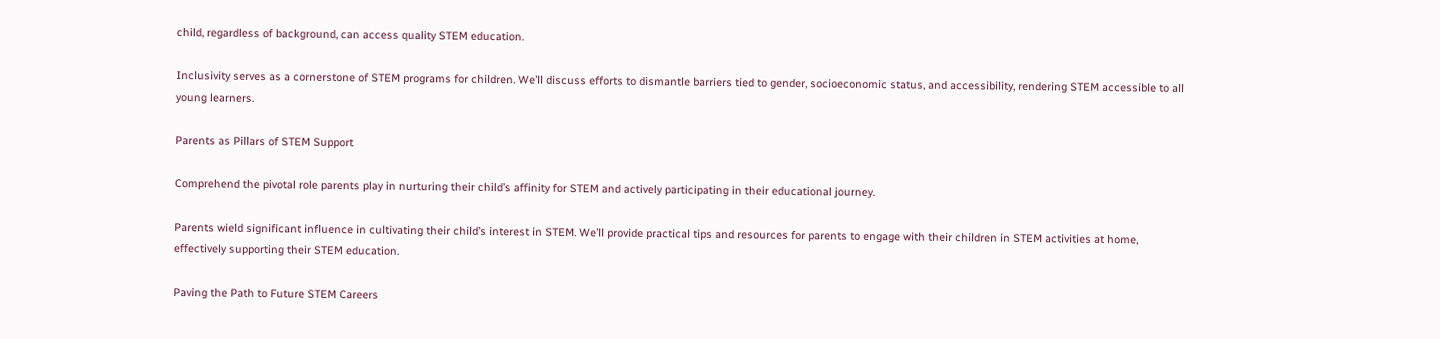child, regardless of background, can access quality STEM education.

Inclusivity serves as a cornerstone of STEM programs for children. We’ll discuss efforts to dismantle barriers tied to gender, socioeconomic status, and accessibility, rendering STEM accessible to all young learners.

Parents as Pillars of STEM Support

Comprehend the pivotal role parents play in nurturing their child’s affinity for STEM and actively participating in their educational journey.

Parents wield significant influence in cultivating their child’s interest in STEM. We’ll provide practical tips and resources for parents to engage with their children in STEM activities at home, effectively supporting their STEM education.

Paving the Path to Future STEM Careers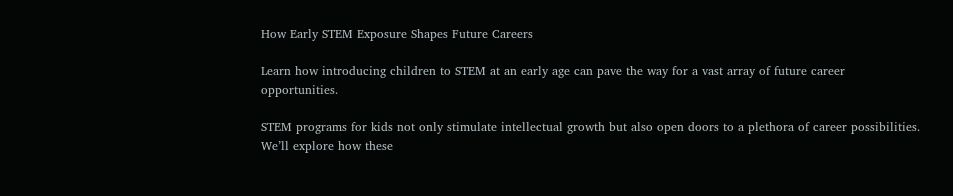How Early STEM Exposure Shapes Future Careers

Learn how introducing children to STEM at an early age can pave the way for a vast array of future career opportunities.

STEM programs for kids not only stimulate intellectual growth but also open doors to a plethora of career possibilities. We’ll explore how these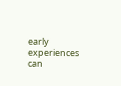early experiences can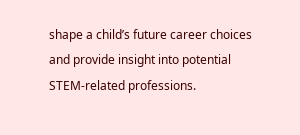shape a child’s future career choices and provide insight into potential STEM-related professions.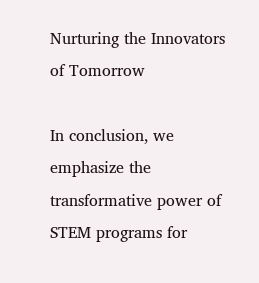Nurturing the Innovators of Tomorrow

In conclusion, we emphasize the transformative power of STEM programs for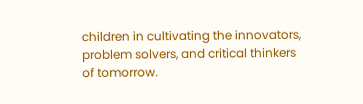children in cultivating the innovators, problem solvers, and critical thinkers of tomorrow.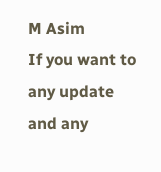M Asim
If you want to any update and any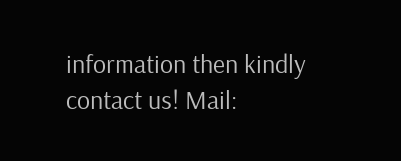information then kindly contact us! Mail: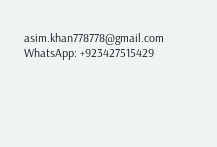asim.khan778778@gmail.com WhatsApp: +923427515429